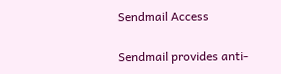Sendmail Access

Sendmail provides anti-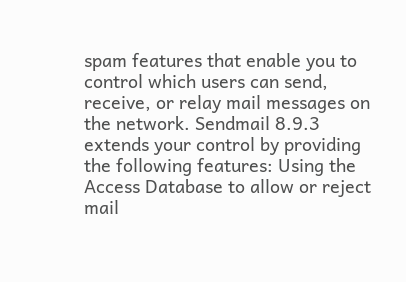spam features that enable you to control which users can send, receive, or relay mail messages on the network. Sendmail 8.9.3 extends your control by providing the following features: Using the Access Database to allow or reject mail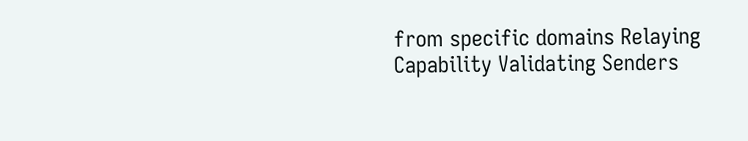from specific domains Relaying Capability Validating Senders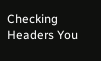Checking Headers You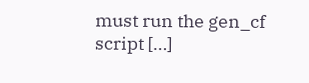must run the gen_cf script […]